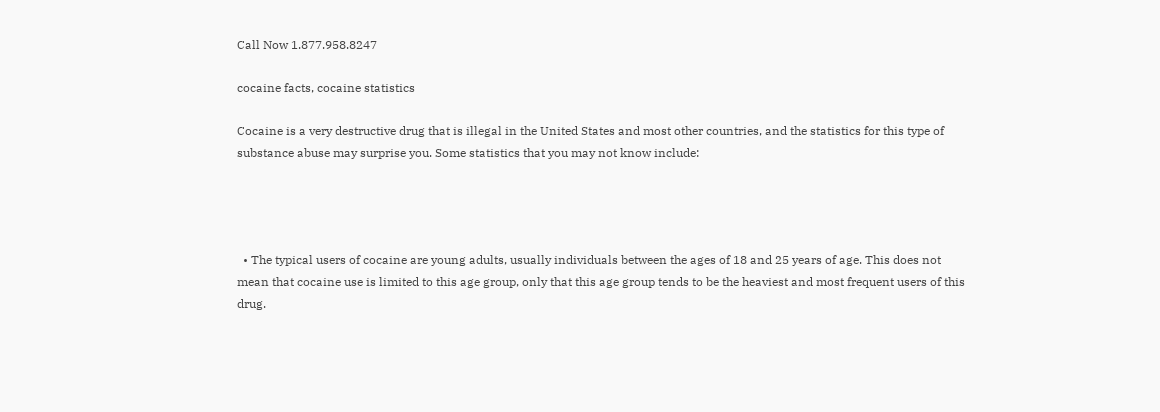Call Now 1.877.958.8247

cocaine facts, cocaine statistics

Cocaine is a very destructive drug that is illegal in the United States and most other countries, and the statistics for this type of substance abuse may surprise you. Some statistics that you may not know include:




  • The typical users of cocaine are young adults, usually individuals between the ages of 18 and 25 years of age. This does not mean that cocaine use is limited to this age group, only that this age group tends to be the heaviest and most frequent users of this drug.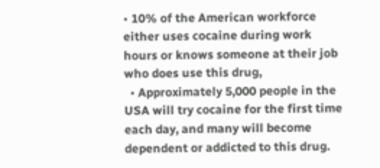• 10% of the American workforce either uses cocaine during work hours or knows someone at their job who does use this drug,
  • Approximately 5,000 people in the USA will try cocaine for the first time each day, and many will become dependent or addicted to this drug.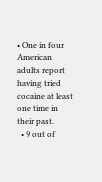• One in four American adults report having tried cocaine at least one time in their past.
  • 9 out of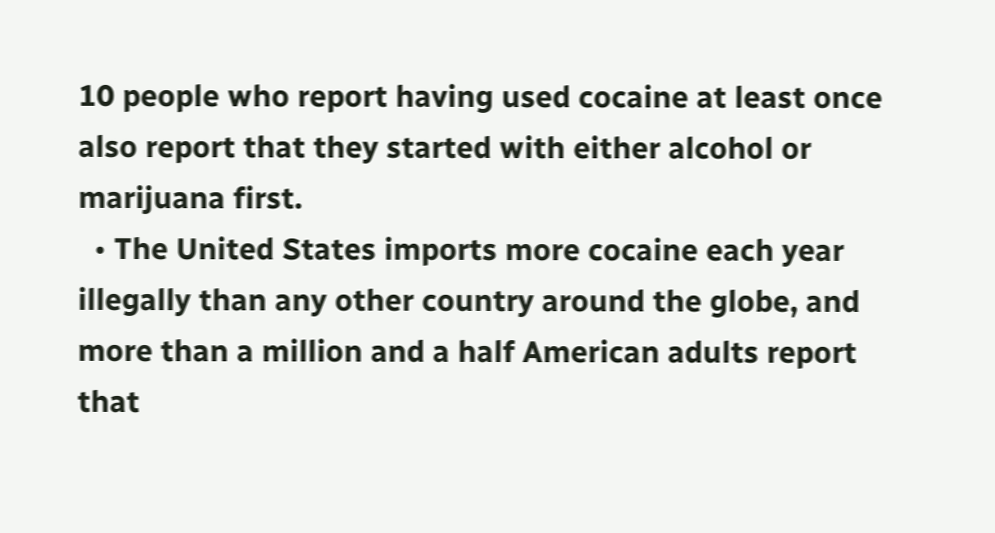10 people who report having used cocaine at least once also report that they started with either alcohol or marijuana first.
  • The United States imports more cocaine each year illegally than any other country around the globe, and more than a million and a half American adults report that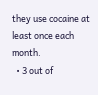they use cocaine at least once each month.
  • 3 out of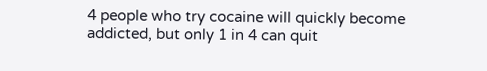4 people who try cocaine will quickly become addicted, but only 1 in 4 can quit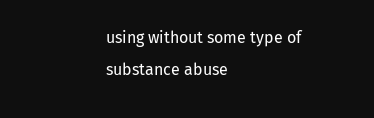using without some type of substance abuse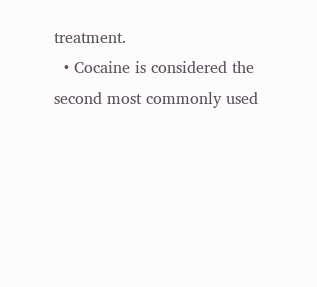treatment.
  • Cocaine is considered the second most commonly used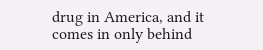drug in America, and it comes in only behind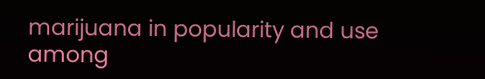marijuana in popularity and use among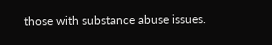those with substance abuse issues.